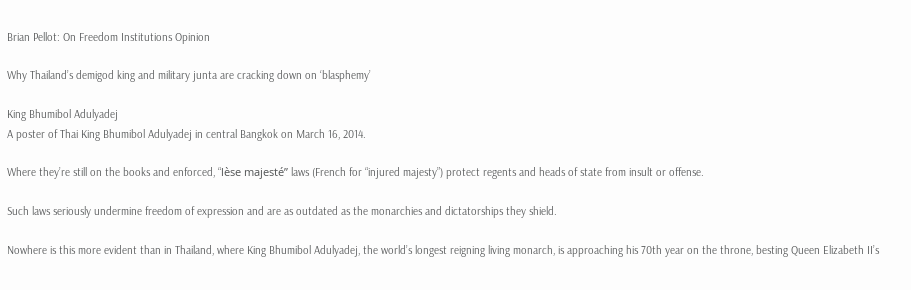Brian Pellot: On Freedom Institutions Opinion

Why Thailand’s demigod king and military junta are cracking down on ‘blasphemy’

King Bhumibol Adulyadej
A poster of Thai King Bhumibol Adulyadej in central Bangkok on March 16, 2014.

Where they’re still on the books and enforced, “lèse majesté” laws (French for “injured majesty”) protect regents and heads of state from insult or offense.

Such laws seriously undermine freedom of expression and are as outdated as the monarchies and dictatorships they shield.

Nowhere is this more evident than in Thailand, where King Bhumibol Adulyadej, the world’s longest reigning living monarch, is approaching his 70th year on the throne, besting Queen Elizabeth II’s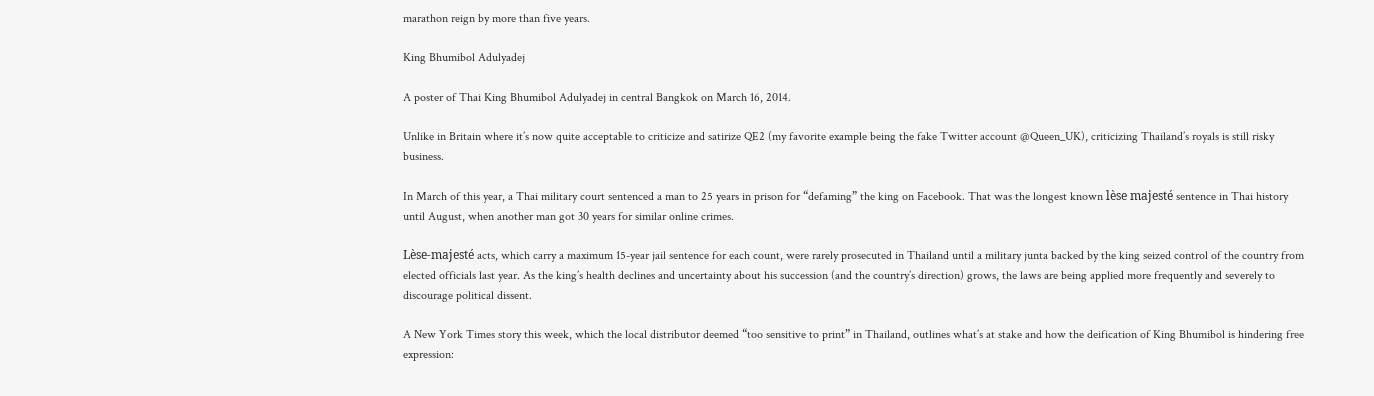marathon reign by more than five years.

King Bhumibol Adulyadej

A poster of Thai King Bhumibol Adulyadej in central Bangkok on March 16, 2014.

Unlike in Britain where it’s now quite acceptable to criticize and satirize QE2 (my favorite example being the fake Twitter account @Queen_UK), criticizing Thailand’s royals is still risky business.

In March of this year, a Thai military court sentenced a man to 25 years in prison for “defaming” the king on Facebook. That was the longest known lèse majesté sentence in Thai history until August, when another man got 30 years for similar online crimes.

Lèse-majesté acts, which carry a maximum 15-year jail sentence for each count, were rarely prosecuted in Thailand until a military junta backed by the king seized control of the country from elected officials last year. As the king’s health declines and uncertainty about his succession (and the country’s direction) grows, the laws are being applied more frequently and severely to discourage political dissent.

A New York Times story this week, which the local distributor deemed “too sensitive to print” in Thailand, outlines what’s at stake and how the deification of King Bhumibol is hindering free expression: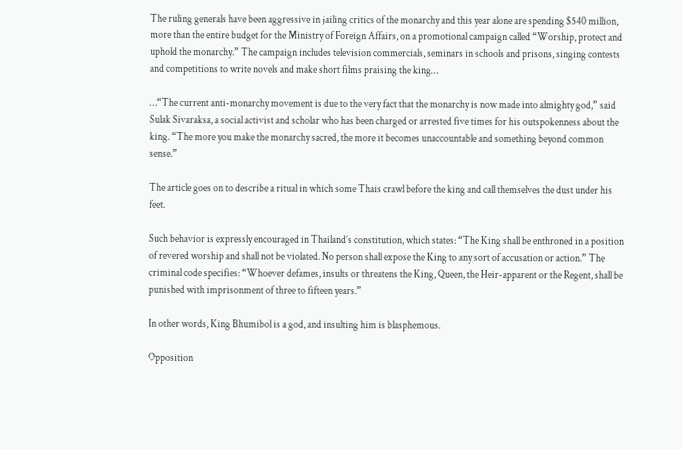The ruling generals have been aggressive in jailing critics of the monarchy and this year alone are spending $540 million, more than the entire budget for the Ministry of Foreign Affairs, on a promotional campaign called “Worship, protect and uphold the monarchy.” The campaign includes television commercials, seminars in schools and prisons, singing contests and competitions to write novels and make short films praising the king…

…“The current anti-monarchy movement is due to the very fact that the monarchy is now made into almighty god,” said Sulak Sivaraksa, a social activist and scholar who has been charged or arrested five times for his outspokenness about the king. “The more you make the monarchy sacred, the more it becomes unaccountable and something beyond common sense.”

The article goes on to describe a ritual in which some Thais crawl before the king and call themselves the dust under his feet.

Such behavior is expressly encouraged in Thailand’s constitution, which states: “The King shall be enthroned in a position of revered worship and shall not be violated. No person shall expose the King to any sort of accusation or action.” The criminal code specifies: “Whoever defames, insults or threatens the King, Queen, the Heir-apparent or the Regent, shall be punished with imprisonment of three to fifteen years.”

In other words, King Bhumibol is a god, and insulting him is blasphemous.

Opposition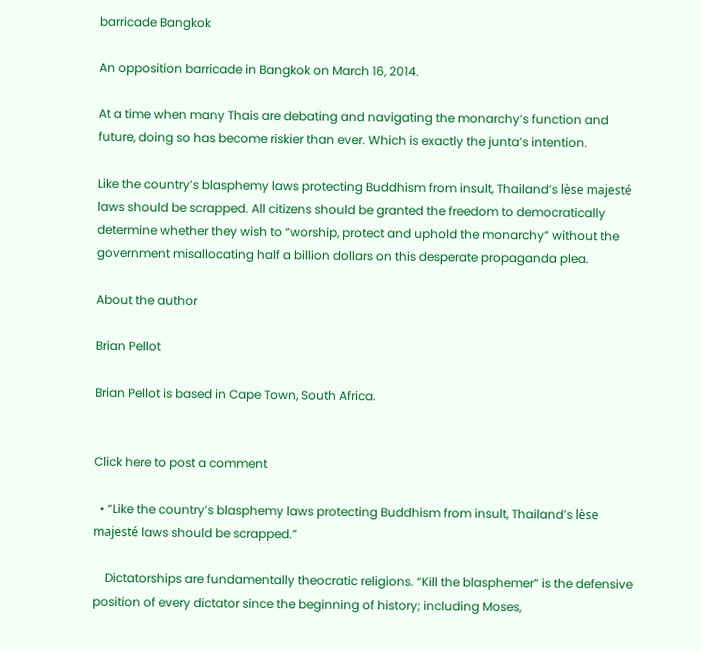barricade Bangkok

An opposition barricade in Bangkok on March 16, 2014.

At a time when many Thais are debating and navigating the monarchy’s function and future, doing so has become riskier than ever. Which is exactly the junta’s intention.

Like the country’s blasphemy laws protecting Buddhism from insult, Thailand’s lèse majesté laws should be scrapped. All citizens should be granted the freedom to democratically determine whether they wish to “worship, protect and uphold the monarchy” without the government misallocating half a billion dollars on this desperate propaganda plea.

About the author

Brian Pellot

Brian Pellot is based in Cape Town, South Africa.


Click here to post a comment

  • “Like the country’s blasphemy laws protecting Buddhism from insult, Thailand’s lèse majesté laws should be scrapped.”

    Dictatorships are fundamentally theocratic religions. “Kill the blasphemer” is the defensive position of every dictator since the beginning of history; including Moses,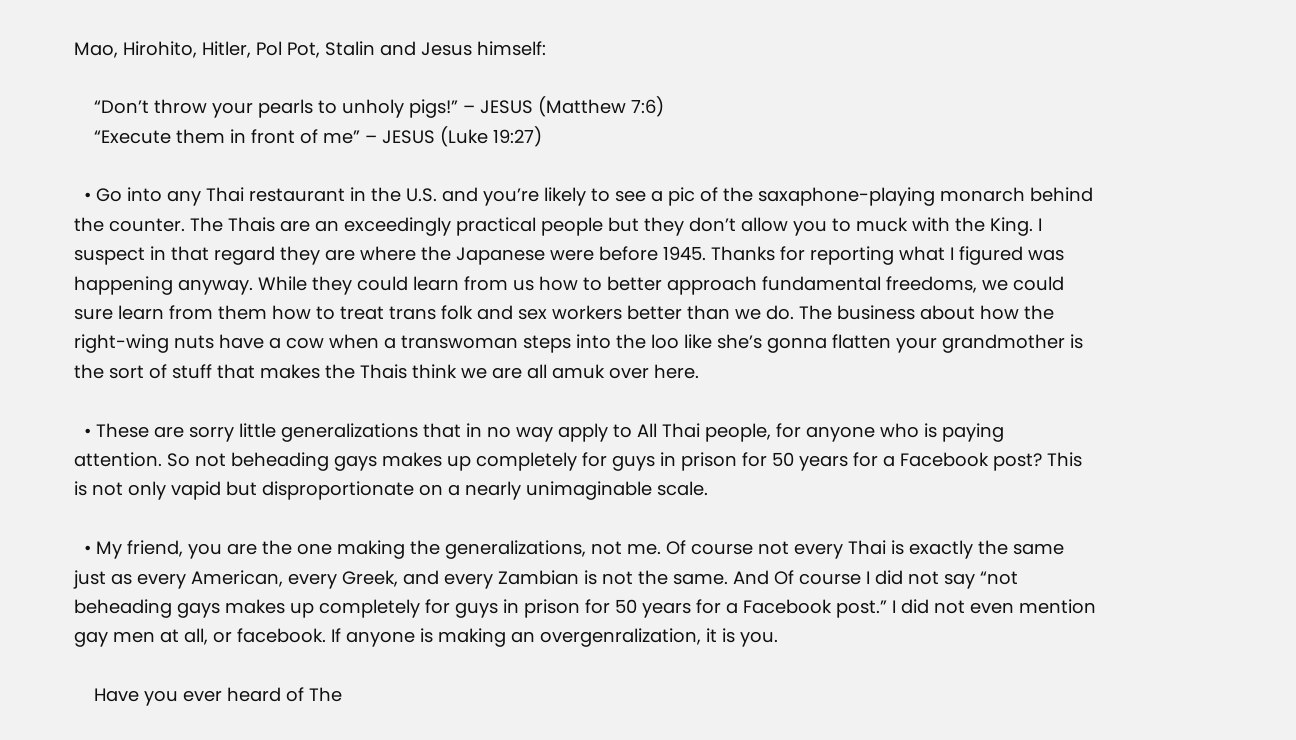Mao, Hirohito, Hitler, Pol Pot, Stalin and Jesus himself:

    “Don’t throw your pearls to unholy pigs!” – JESUS (Matthew 7:6)
    “Execute them in front of me” – JESUS (Luke 19:27)

  • Go into any Thai restaurant in the U.S. and you’re likely to see a pic of the saxaphone-playing monarch behind the counter. The Thais are an exceedingly practical people but they don’t allow you to muck with the King. I suspect in that regard they are where the Japanese were before 1945. Thanks for reporting what I figured was happening anyway. While they could learn from us how to better approach fundamental freedoms, we could sure learn from them how to treat trans folk and sex workers better than we do. The business about how the right-wing nuts have a cow when a transwoman steps into the loo like she’s gonna flatten your grandmother is the sort of stuff that makes the Thais think we are all amuk over here.

  • These are sorry little generalizations that in no way apply to All Thai people, for anyone who is paying attention. So not beheading gays makes up completely for guys in prison for 50 years for a Facebook post? This is not only vapid but disproportionate on a nearly unimaginable scale.

  • My friend, you are the one making the generalizations, not me. Of course not every Thai is exactly the same just as every American, every Greek, and every Zambian is not the same. And Of course I did not say “not beheading gays makes up completely for guys in prison for 50 years for a Facebook post.” I did not even mention gay men at all, or facebook. If anyone is making an overgenralization, it is you.

    Have you ever heard of The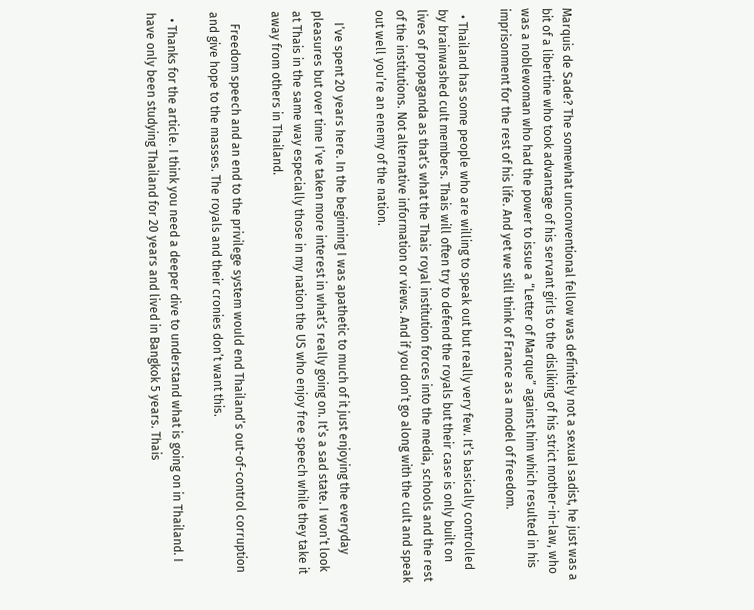Marquis de Sade? The somewhat unconventional fellow was definitely not a sexual sadist, he just was a bit of a libertine who took advantage of his servant girls to the disliking of his strict mother-in-law, who was a noblewoman who had the power to issue a “Letter of Marque” against him which resulted in his imprisonment for the rest of his life. And yet we still think of France as a model of freedom.

  • Thailand has some people who are willing to speak out but really very few. It’s basically controlled by brainwashed cult members. Thais will often try to defend the royals but their case is only built on lives of propaganda as that’s what the Thais royal institution forces into the media, schools and the rest of the institutions. Not alternative information or views. And if you don’t go along with the cult and speak out well you’re an enemy of the nation.

    I’ve spent 20 years here. In the beginning I was apathetic to much of it just enjoying the everyday pleasures but over time I’ve taken more interest in what’s really going on. It’s a sad state. I won’t look at Thais in the same way especially those in my nation the US who enjoy free speech while they take it away from others in Thailand.

    Freedom speech and an end to the privilege system would end Thailand’s out-of-control corruption and give hope to the masses. The royals and their cronies don’t want this.

  • Thanks for the article. I think you need a deeper dive to understand what is going on in Thailand. I have only been studying Thailand for 20 years and lived in Bangkok 5 years. Thais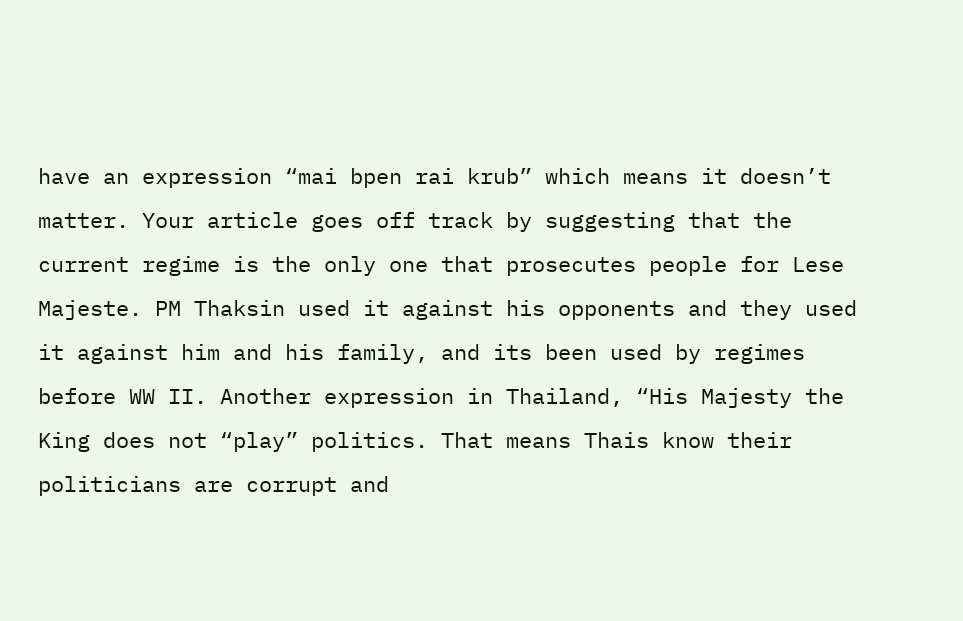have an expression “mai bpen rai krub” which means it doesn’t matter. Your article goes off track by suggesting that the current regime is the only one that prosecutes people for Lese Majeste. PM Thaksin used it against his opponents and they used it against him and his family, and its been used by regimes before WW II. Another expression in Thailand, “His Majesty the King does not “play” politics. That means Thais know their politicians are corrupt and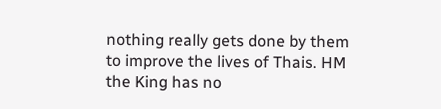nothing really gets done by them to improve the lives of Thais. HM the King has no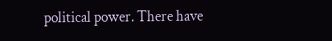political power. There have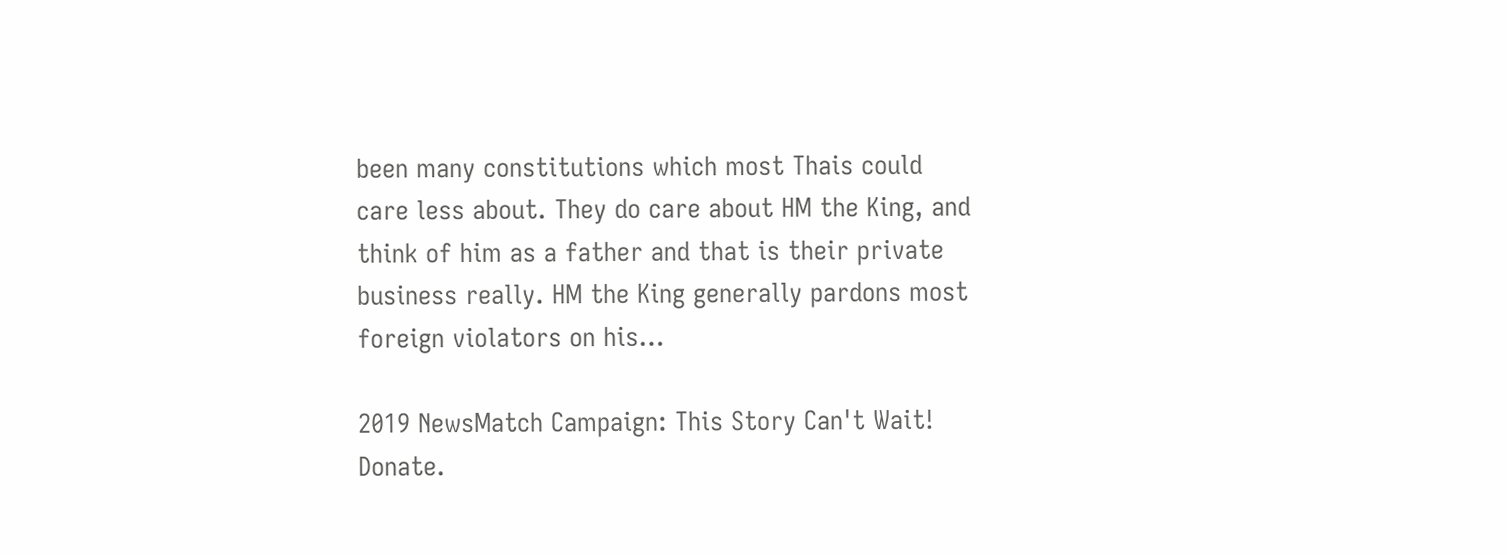been many constitutions which most Thais could care less about. They do care about HM the King, and think of him as a father and that is their private business really. HM the King generally pardons most foreign violators on his…

2019 NewsMatch Campaign: This Story Can't Wait! Donate.